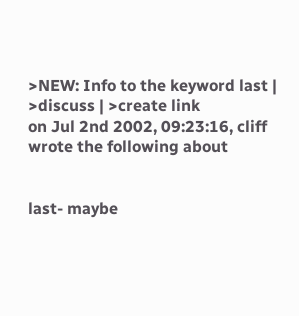>NEW: Info to the keyword last | >discuss | >create link
on Jul 2nd 2002, 09:23:16, cliff wrote the following about


last- maybe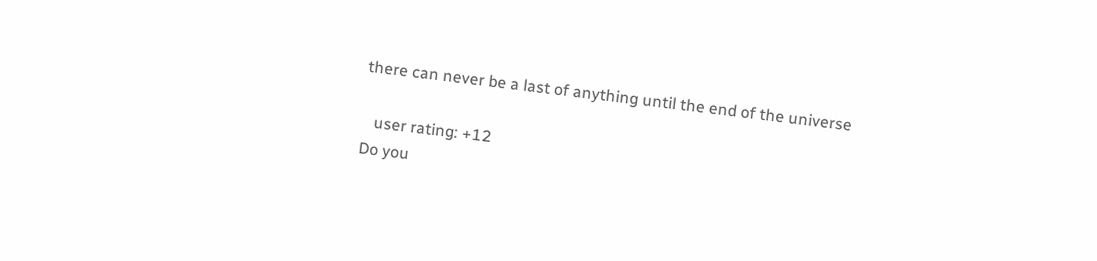there can never be a last of anything until the end of the universe

   user rating: +12
Do you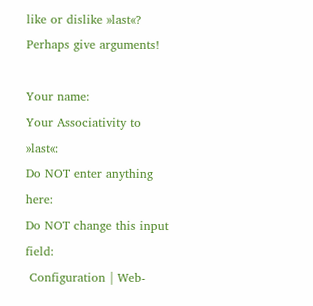like or dislike »last«? Perhaps give arguments!

Your name:
Your Associativity to »last«:
Do NOT enter anything here:
Do NOT change this input field:
 Configuration | Web-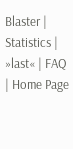Blaster | Statistics | »last« | FAQ | Home Page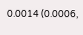0.0014 (0.0006,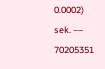0.0002) sek. –– 70205351